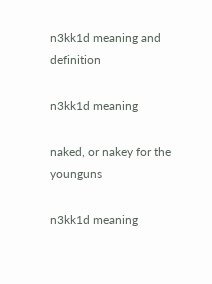n3kk1d meaning and definition

n3kk1d meaning

naked, or nakey for the younguns

n3kk1d meaning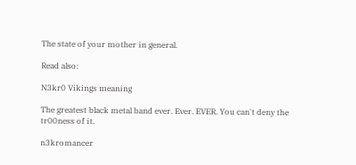The state of your mother in general.

Read also:

N3kr0 Vikings meaning

The greatest black metal band ever. Ever. EVER. You can't deny the tr00ness of it.

n3kromancer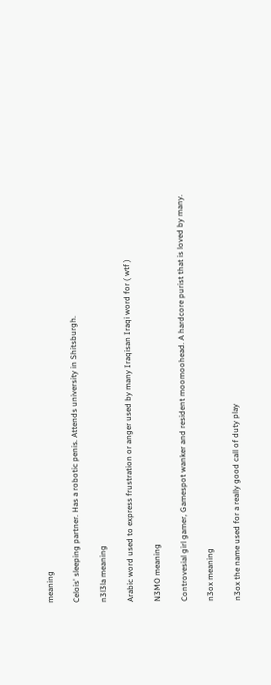meaning

Celois' sleeping partner. Has a robotic penis. Attends university in Shitsburgh.

n3l3la meaning

Arabic word used to express frustration or anger used by many Iraqisan Iraqi word for ( wtf )

N3MO meaning

Controvesial girl gamer, Gamespot wanker and resident moomoohead. A hardcore purist that is loved by many.

n3ox meaning

n3ox the name used for a really good call of duty play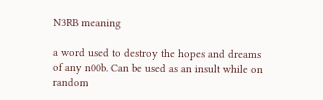N3RB meaning

a word used to destroy the hopes and dreams of any n00b. Can be used as an insult while on random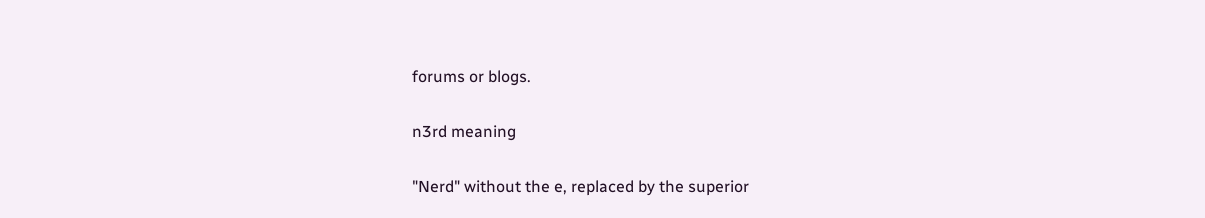forums or blogs.

n3rd meaning

"Nerd" without the e, replaced by the superior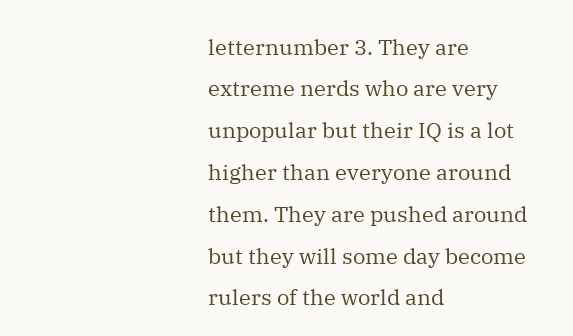letternumber 3. They are extreme nerds who are very unpopular but their IQ is a lot higher than everyone around them. They are pushed around but they will some day become rulers of the world and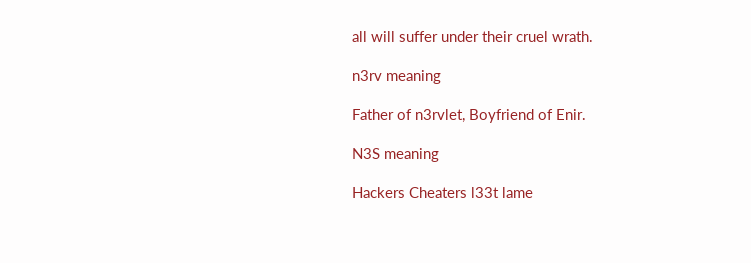all will suffer under their cruel wrath.

n3rv meaning

Father of n3rvlet, Boyfriend of Enir.

N3S meaning

Hackers Cheaters l33t lame